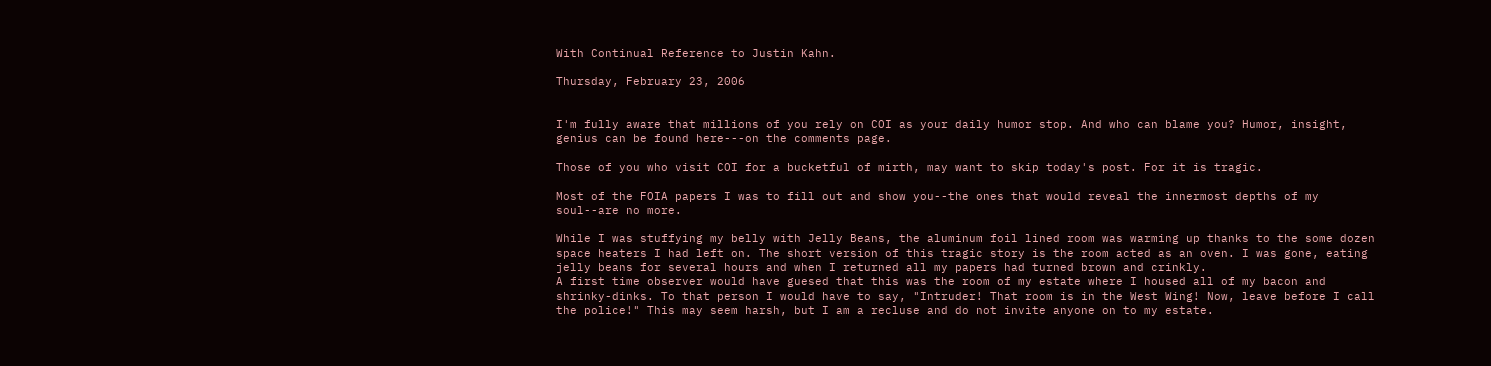With Continual Reference to Justin Kahn.

Thursday, February 23, 2006


I'm fully aware that millions of you rely on COI as your daily humor stop. And who can blame you? Humor, insight, genius can be found here---on the comments page.

Those of you who visit COI for a bucketful of mirth, may want to skip today's post. For it is tragic.

Most of the FOIA papers I was to fill out and show you--the ones that would reveal the innermost depths of my soul--are no more.

While I was stuffying my belly with Jelly Beans, the aluminum foil lined room was warming up thanks to the some dozen space heaters I had left on. The short version of this tragic story is the room acted as an oven. I was gone, eating jelly beans for several hours and when I returned all my papers had turned brown and crinkly.
A first time observer would have guesed that this was the room of my estate where I housed all of my bacon and shrinky-dinks. To that person I would have to say, "Intruder! That room is in the West Wing! Now, leave before I call the police!" This may seem harsh, but I am a recluse and do not invite anyone on to my estate.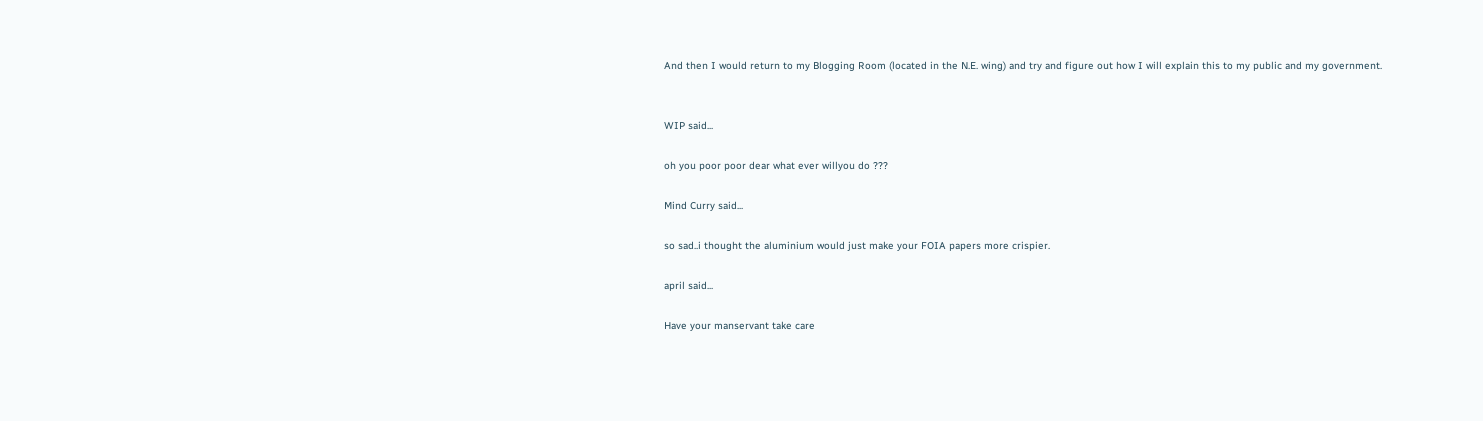And then I would return to my Blogging Room (located in the N.E. wing) and try and figure out how I will explain this to my public and my government.


WIP said...

oh you poor poor dear what ever willyou do ???

Mind Curry said...

so sad..i thought the aluminium would just make your FOIA papers more crispier.

april said...

Have your manservant take care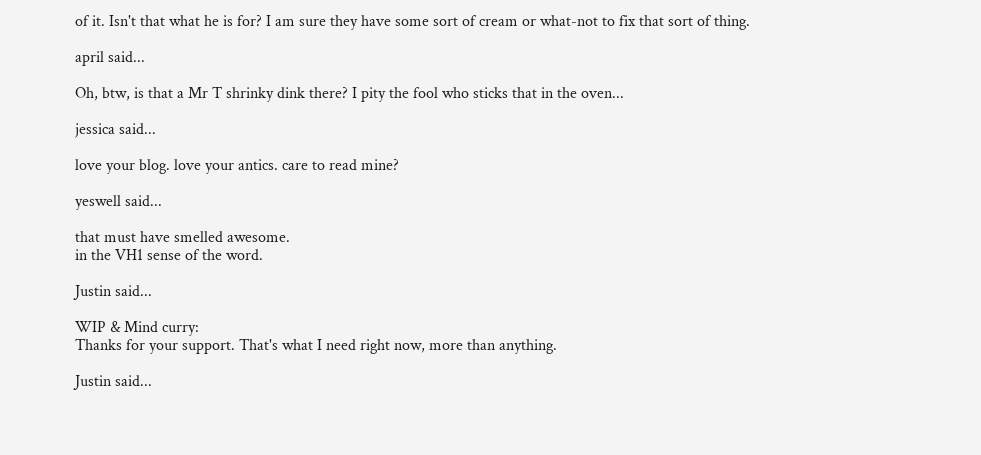of it. Isn't that what he is for? I am sure they have some sort of cream or what-not to fix that sort of thing.

april said...

Oh, btw, is that a Mr T shrinky dink there? I pity the fool who sticks that in the oven...

jessica said...

love your blog. love your antics. care to read mine?

yeswell said...

that must have smelled awesome.
in the VH1 sense of the word.

Justin said...

WIP & Mind curry:
Thanks for your support. That's what I need right now, more than anything.

Justin said...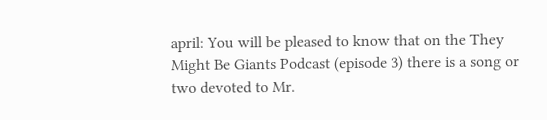april: You will be pleased to know that on the They Might Be Giants Podcast (episode 3) there is a song or two devoted to Mr.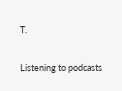T.

Listening to podcasts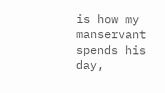is how my manservant spends his day,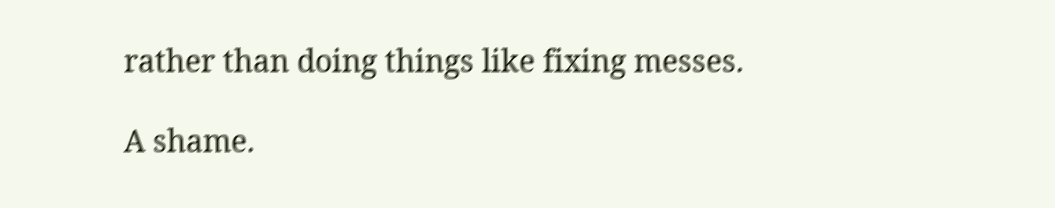rather than doing things like fixing messes.

A shame.